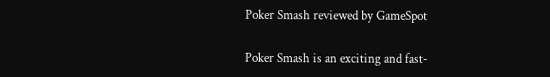Poker Smash reviewed by GameSpot

Poker Smash is an exciting and fast-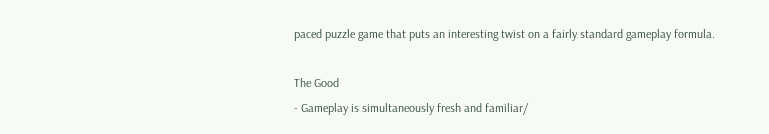paced puzzle game that puts an interesting twist on a fairly standard gameplay formula.

The Good
- Gameplay is simultaneously fresh and familiar/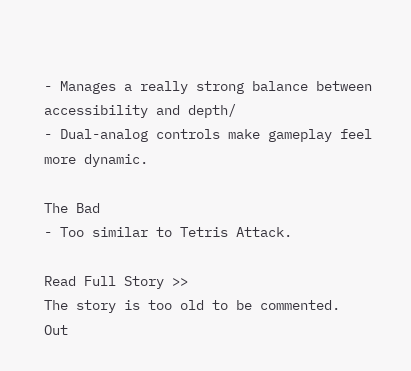- Manages a really strong balance between accessibility and depth/
- Dual-analog controls make gameplay feel more dynamic.

The Bad
- Too similar to Tetris Attack.

Read Full Story >>
The story is too old to be commented.
Out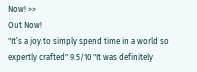Now! >>
Out Now!
"It’s a joy to simply spend time in a world so expertly crafted" 9.5/10 "It was definitely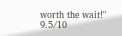worth the wait!" 9.5/10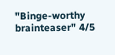"Binge-worthy brainteaser" 4/5